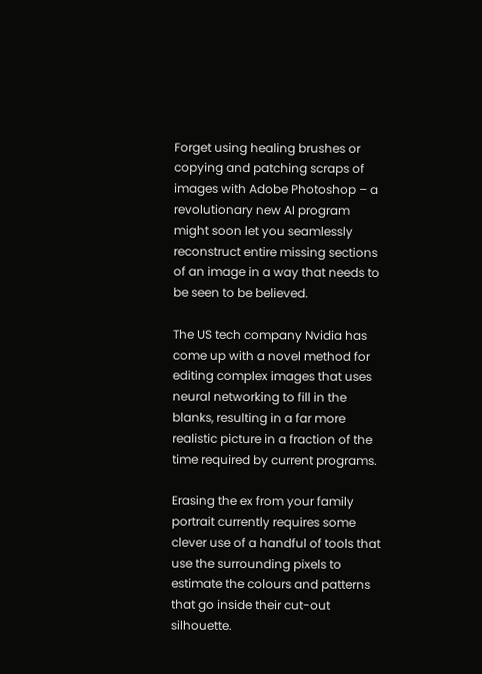Forget using healing brushes or copying and patching scraps of images with Adobe Photoshop – a revolutionary new AI program might soon let you seamlessly reconstruct entire missing sections of an image in a way that needs to be seen to be believed.

The US tech company Nvidia has come up with a novel method for editing complex images that uses neural networking to fill in the blanks, resulting in a far more realistic picture in a fraction of the time required by current programs.

Erasing the ex from your family portrait currently requires some clever use of a handful of tools that use the surrounding pixels to estimate the colours and patterns that go inside their cut-out silhouette.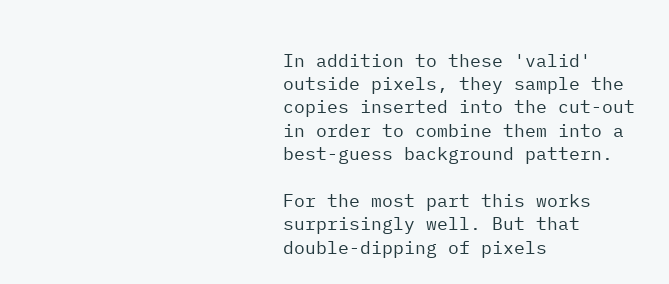In addition to these 'valid' outside pixels, they sample the copies inserted into the cut-out in order to combine them into a best-guess background pattern.

For the most part this works surprisingly well. But that double-dipping of pixels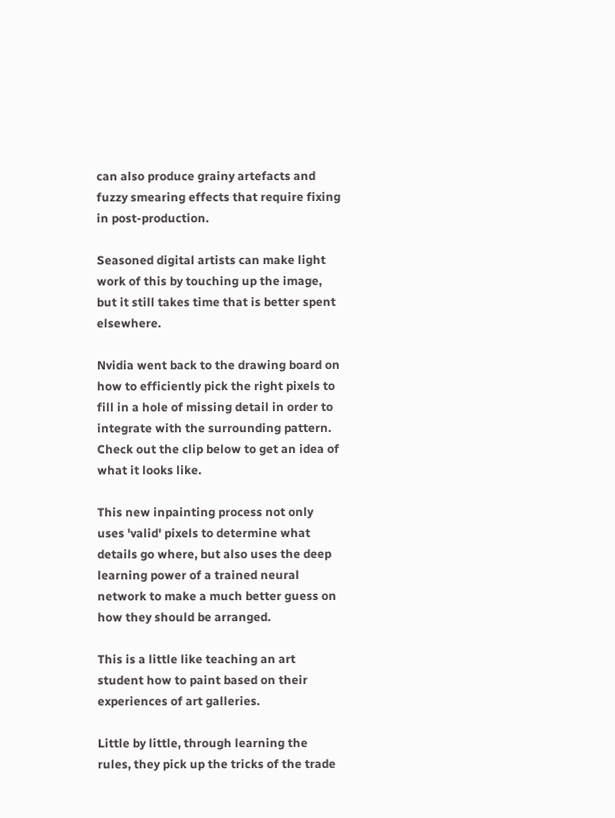can also produce grainy artefacts and fuzzy smearing effects that require fixing in post-production.

Seasoned digital artists can make light work of this by touching up the image, but it still takes time that is better spent elsewhere.

Nvidia went back to the drawing board on how to efficiently pick the right pixels to fill in a hole of missing detail in order to integrate with the surrounding pattern. Check out the clip below to get an idea of what it looks like.

This new inpainting process not only uses 'valid' pixels to determine what details go where, but also uses the deep learning power of a trained neural network to make a much better guess on how they should be arranged.

This is a little like teaching an art student how to paint based on their experiences of art galleries.

Little by little, through learning the rules, they pick up the tricks of the trade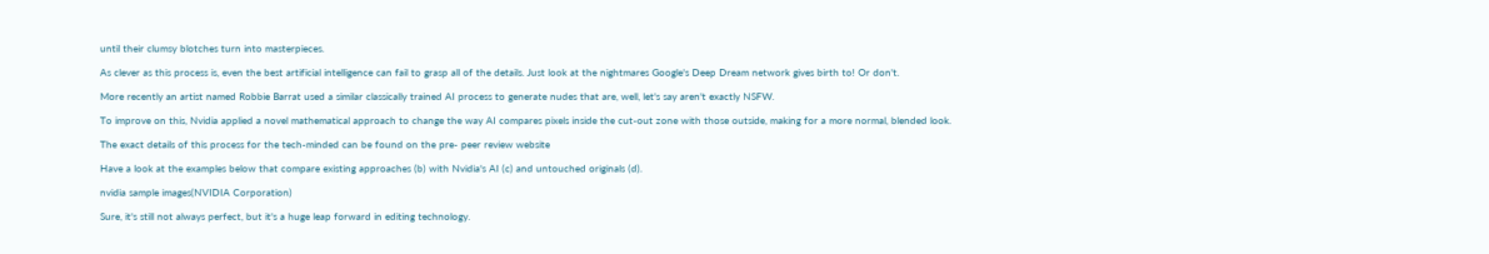until their clumsy blotches turn into masterpieces.

As clever as this process is, even the best artificial intelligence can fail to grasp all of the details. Just look at the nightmares Google's Deep Dream network gives birth to! Or don't.

More recently an artist named Robbie Barrat used a similar classically trained AI process to generate nudes that are, well, let's say aren't exactly NSFW.

To improve on this, Nvidia applied a novel mathematical approach to change the way AI compares pixels inside the cut-out zone with those outside, making for a more normal, blended look.

The exact details of this process for the tech-minded can be found on the pre- peer review website

Have a look at the examples below that compare existing approaches (b) with Nvidia's AI (c) and untouched originals (d).

nvidia sample images(NVIDIA Corporation)

Sure, it's still not always perfect, but it's a huge leap forward in editing technology.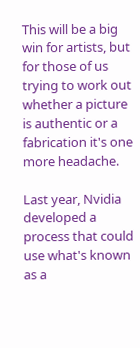This will be a big win for artists, but for those of us trying to work out whether a picture is authentic or a fabrication it's one more headache.

Last year, Nvidia developed a process that could use what's known as a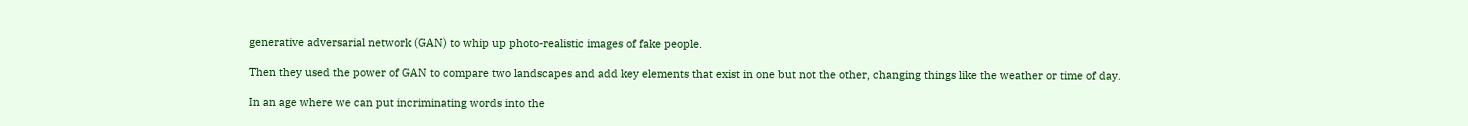generative adversarial network (GAN) to whip up photo-realistic images of fake people.

Then they used the power of GAN to compare two landscapes and add key elements that exist in one but not the other, changing things like the weather or time of day.

In an age where we can put incriminating words into the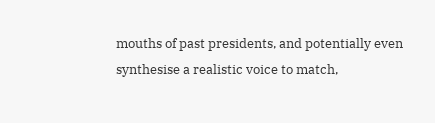mouths of past presidents, and potentially even synthesise a realistic voice to match,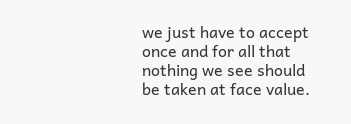we just have to accept once and for all that nothing we see should be taken at face value.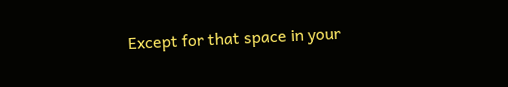Except for that space in your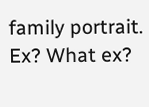family portrait. Ex? What ex?